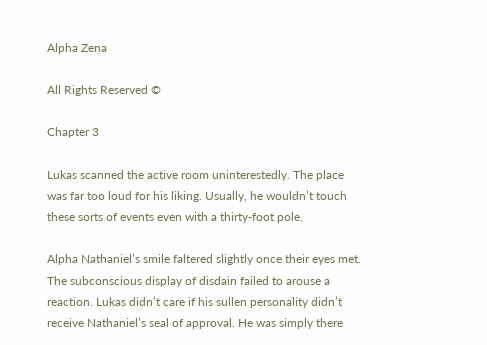Alpha Zena

All Rights Reserved ©

Chapter 3

Lukas scanned the active room uninterestedly. The place was far too loud for his liking. Usually, he wouldn’t touch these sorts of events even with a thirty-foot pole.

Alpha Nathaniel’s smile faltered slightly once their eyes met. The subconscious display of disdain failed to arouse a reaction. Lukas didn’t care if his sullen personality didn’t receive Nathaniel’s seal of approval. He was simply there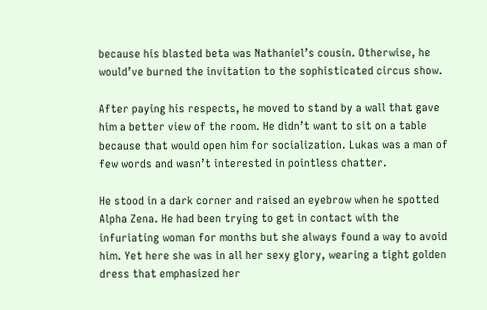because his blasted beta was Nathaniel’s cousin. Otherwise, he would’ve burned the invitation to the sophisticated circus show.

After paying his respects, he moved to stand by a wall that gave him a better view of the room. He didn’t want to sit on a table because that would open him for socialization. Lukas was a man of few words and wasn’t interested in pointless chatter.

He stood in a dark corner and raised an eyebrow when he spotted Alpha Zena. He had been trying to get in contact with the infuriating woman for months but she always found a way to avoid him. Yet here she was in all her sexy glory, wearing a tight golden dress that emphasized her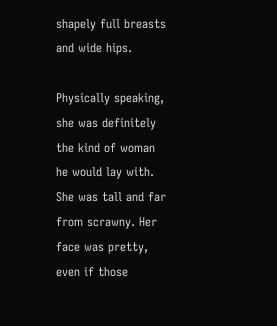shapely full breasts and wide hips.

Physically speaking, she was definitely the kind of woman he would lay with. She was tall and far from scrawny. Her face was pretty, even if those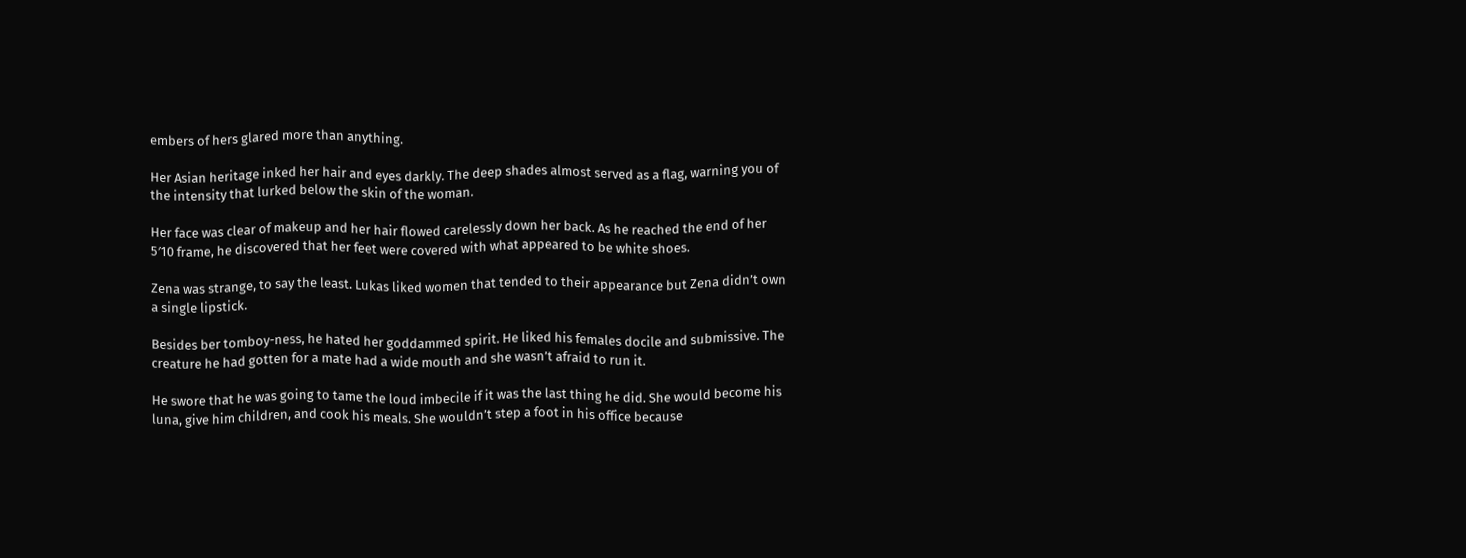embers of hers glared more than anything.

Her Asian heritage inked her hair and eyes darkly. The deep shades almost served as a flag, warning you of the intensity that lurked below the skin of the woman.

Her face was clear of makeup and her hair flowed carelessly down her back. As he reached the end of her 5′10 frame, he discovered that her feet were covered with what appeared to be white shoes.

Zena was strange, to say the least. Lukas liked women that tended to their appearance but Zena didn’t own a single lipstick.

Besides ber tomboy-ness, he hated her goddammed spirit. He liked his females docile and submissive. The creature he had gotten for a mate had a wide mouth and she wasn’t afraid to run it.

He swore that he was going to tame the loud imbecile if it was the last thing he did. She would become his luna, give him children, and cook his meals. She wouldn’t step a foot in his office because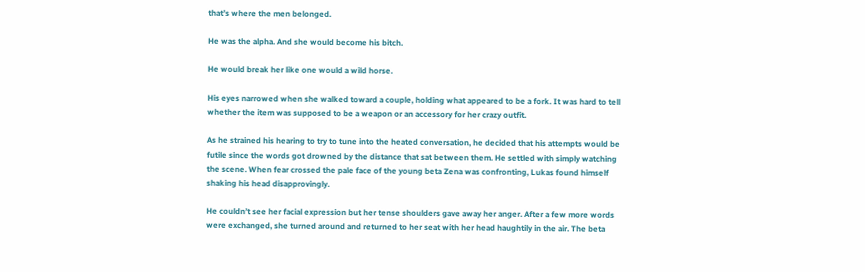that’s where the men belonged.

He was the alpha. And she would become his bitch.

He would break her like one would a wild horse.

His eyes narrowed when she walked toward a couple, holding what appeared to be a fork. It was hard to tell whether the item was supposed to be a weapon or an accessory for her crazy outfit.

As he strained his hearing to try to tune into the heated conversation, he decided that his attempts would be futile since the words got drowned by the distance that sat between them. He settled with simply watching the scene. When fear crossed the pale face of the young beta Zena was confronting, Lukas found himself shaking his head disapprovingly.

He couldn’t see her facial expression but her tense shoulders gave away her anger. After a few more words were exchanged, she turned around and returned to her seat with her head haughtily in the air. The beta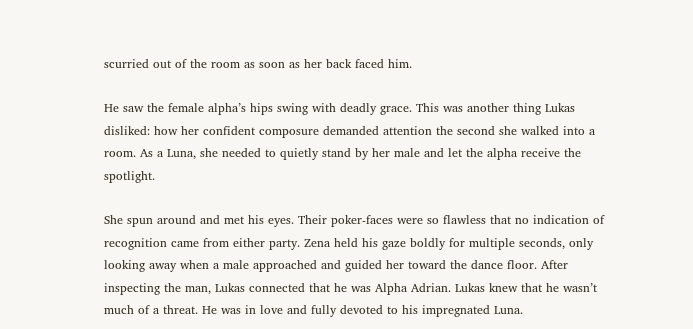scurried out of the room as soon as her back faced him.

He saw the female alpha’s hips swing with deadly grace. This was another thing Lukas disliked: how her confident composure demanded attention the second she walked into a room. As a Luna, she needed to quietly stand by her male and let the alpha receive the spotlight.

She spun around and met his eyes. Their poker-faces were so flawless that no indication of recognition came from either party. Zena held his gaze boldly for multiple seconds, only looking away when a male approached and guided her toward the dance floor. After inspecting the man, Lukas connected that he was Alpha Adrian. Lukas knew that he wasn’t much of a threat. He was in love and fully devoted to his impregnated Luna.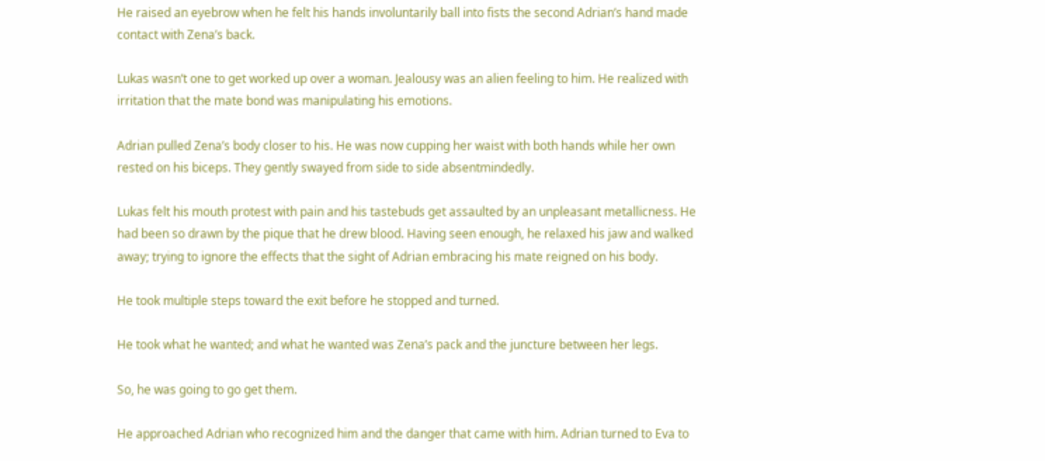He raised an eyebrow when he felt his hands involuntarily ball into fists the second Adrian’s hand made contact with Zena’s back.

Lukas wasn’t one to get worked up over a woman. Jealousy was an alien feeling to him. He realized with irritation that the mate bond was manipulating his emotions.

Adrian pulled Zena’s body closer to his. He was now cupping her waist with both hands while her own rested on his biceps. They gently swayed from side to side absentmindedly.

Lukas felt his mouth protest with pain and his tastebuds get assaulted by an unpleasant metallicness. He had been so drawn by the pique that he drew blood. Having seen enough, he relaxed his jaw and walked away; trying to ignore the effects that the sight of Adrian embracing his mate reigned on his body.

He took multiple steps toward the exit before he stopped and turned.

He took what he wanted; and what he wanted was Zena’s pack and the juncture between her legs.

So, he was going to go get them.

He approached Adrian who recognized him and the danger that came with him. Adrian turned to Eva to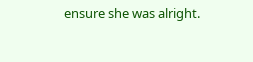ensure she was alright.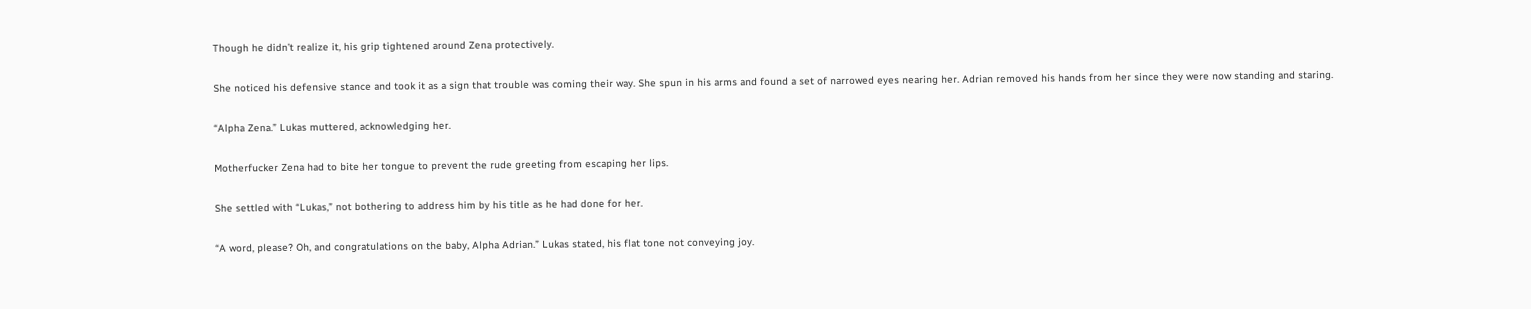Though he didn’t realize it, his grip tightened around Zena protectively.

She noticed his defensive stance and took it as a sign that trouble was coming their way. She spun in his arms and found a set of narrowed eyes nearing her. Adrian removed his hands from her since they were now standing and staring.

“Alpha Zena.” Lukas muttered, acknowledging her.

Motherfucker Zena had to bite her tongue to prevent the rude greeting from escaping her lips.

She settled with “Lukas,” not bothering to address him by his title as he had done for her.

“A word, please? Oh, and congratulations on the baby, Alpha Adrian.” Lukas stated, his flat tone not conveying joy.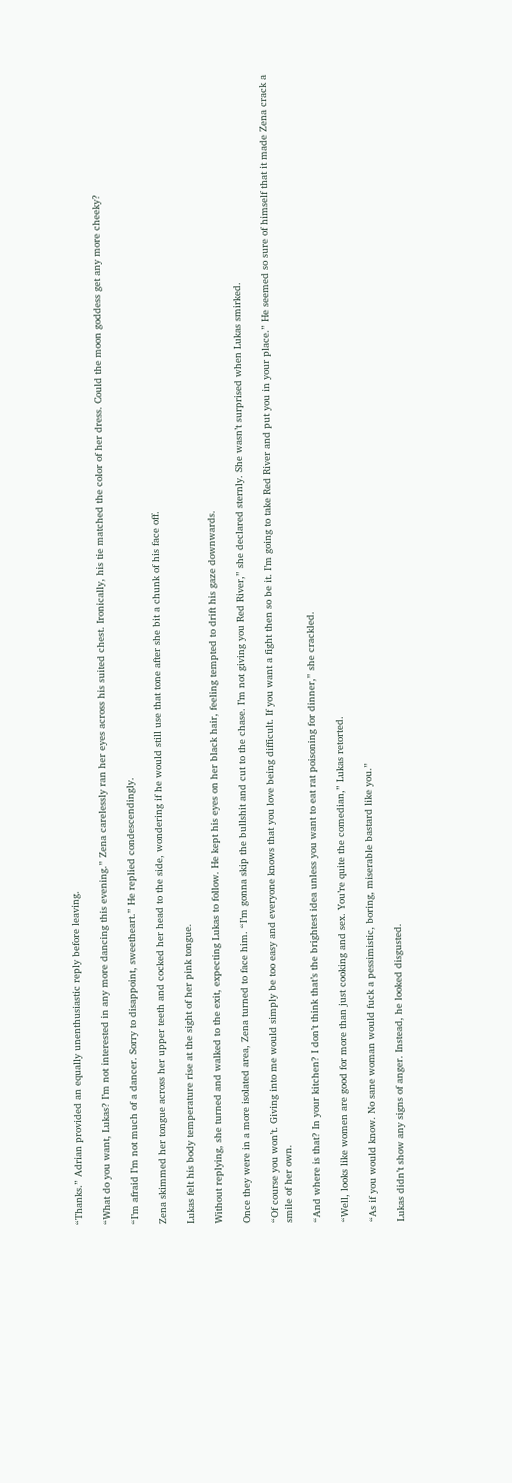“Thanks.” Adrian provided an equally unenthusiastic reply before leaving.

“What do you want, Lukas? I’m not interested in any more dancing this evening.” Zena carelessly ran her eyes across his suited chest. Ironically, his tie matched the color of her dress. Could the moon goddess get any more cheeky?

“I’m afraid I’m not much of a dancer. Sorry to disappoint, sweetheart.” He replied condescendingly.

Zena skimmed her tongue across her upper teeth and cocked her head to the side, wondering if he would still use that tone after she bit a chunk of his face off.

Lukas felt his body temperature rise at the sight of her pink tongue.

Without replying, she turned and walked to the exit, expecting Lukas to follow. He kept his eyes on her black hair, feeling tempted to drift his gaze downwards.

Once they were in a more isolated area, Zena turned to face him. “I’m gonna skip the bullshit and cut to the chase. I’m not giving you Red River,” she declared sternly. She wasn’t surprised when Lukas smirked.

“Of course you won’t. Giving into me would simply be too easy and everyone knows that you love being difficult. If you want a fight then so be it. I’m going to take Red River and put you in your place.” He seemed so sure of himself that it made Zena crack a smile of her own.

“And where is that? In your kitchen? I don’t think that’s the brightest idea unless you want to eat rat poisoning for dinner,” she crackled.

“Well, looks like women are good for more than just cooking and sex. You’re quite the comedian,” Lukas retorted.

“As if you would know. No sane woman would fuck a pessimistic, boring, miserable bastard like you.”

Lukas didn’t show any signs of anger. Instead, he looked disgusted.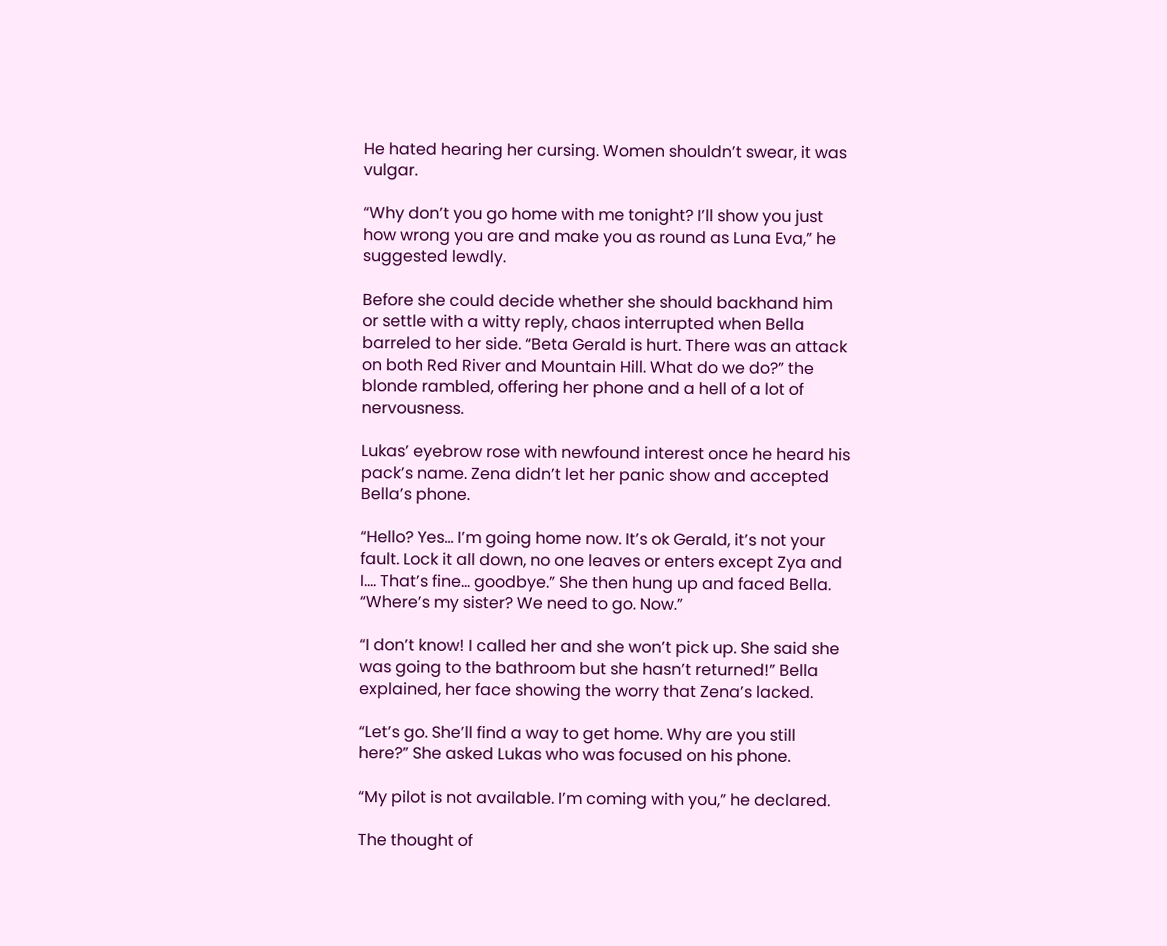He hated hearing her cursing. Women shouldn’t swear, it was vulgar.

“Why don’t you go home with me tonight? I’ll show you just how wrong you are and make you as round as Luna Eva,” he suggested lewdly.

Before she could decide whether she should backhand him or settle with a witty reply, chaos interrupted when Bella barreled to her side. “Beta Gerald is hurt. There was an attack on both Red River and Mountain Hill. What do we do?” the blonde rambled, offering her phone and a hell of a lot of nervousness.

Lukas’ eyebrow rose with newfound interest once he heard his pack’s name. Zena didn’t let her panic show and accepted Bella’s phone.

“Hello? Yes... I’m going home now. It’s ok Gerald, it’s not your fault. Lock it all down, no one leaves or enters except Zya and I.... That’s fine... goodbye.” She then hung up and faced Bella. “Where’s my sister? We need to go. Now.”

“I don’t know! I called her and she won’t pick up. She said she was going to the bathroom but she hasn’t returned!” Bella explained, her face showing the worry that Zena’s lacked.

“Let’s go. She’ll find a way to get home. Why are you still here?” She asked Lukas who was focused on his phone.

“My pilot is not available. I’m coming with you,” he declared.

The thought of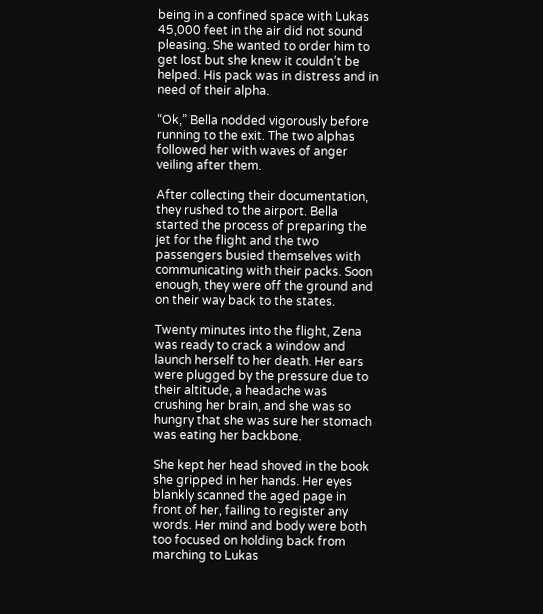being in a confined space with Lukas 45,000 feet in the air did not sound pleasing. She wanted to order him to get lost but she knew it couldn’t be helped. His pack was in distress and in need of their alpha.

“Ok,” Bella nodded vigorously before running to the exit. The two alphas followed her with waves of anger veiling after them.

After collecting their documentation, they rushed to the airport. Bella started the process of preparing the jet for the flight and the two passengers busied themselves with communicating with their packs. Soon enough, they were off the ground and on their way back to the states.

Twenty minutes into the flight, Zena was ready to crack a window and launch herself to her death. Her ears were plugged by the pressure due to their altitude, a headache was crushing her brain, and she was so hungry that she was sure her stomach was eating her backbone.

She kept her head shoved in the book she gripped in her hands. Her eyes blankly scanned the aged page in front of her, failing to register any words. Her mind and body were both too focused on holding back from marching to Lukas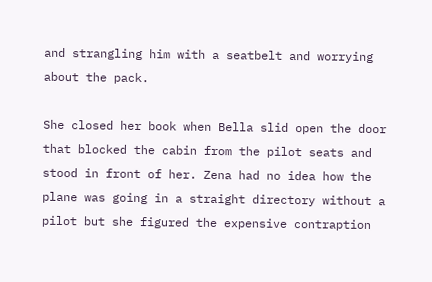and strangling him with a seatbelt and worrying about the pack.

She closed her book when Bella slid open the door that blocked the cabin from the pilot seats and stood in front of her. Zena had no idea how the plane was going in a straight directory without a pilot but she figured the expensive contraption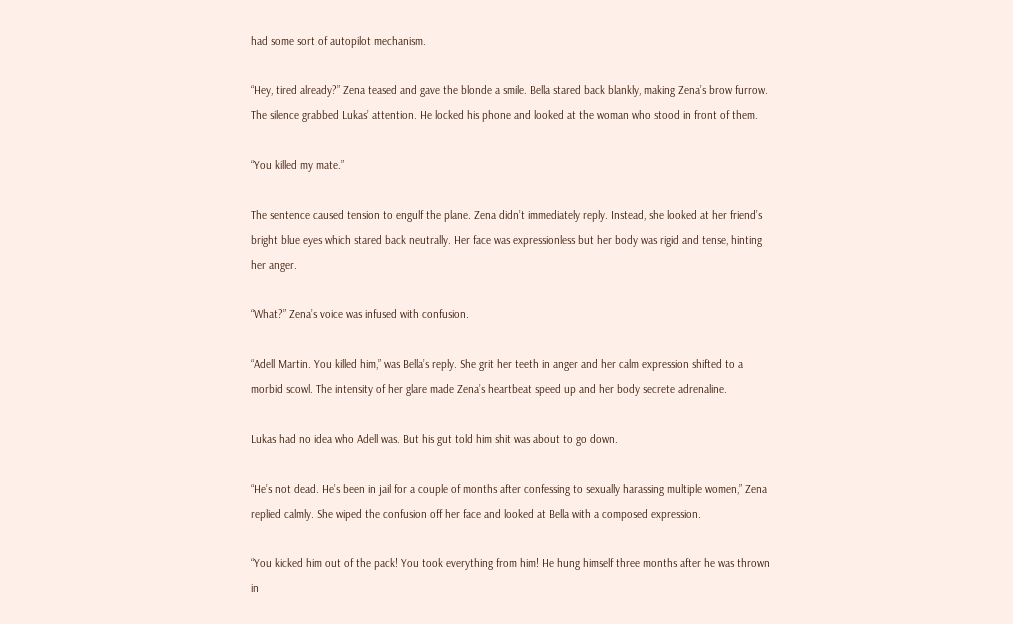had some sort of autopilot mechanism.

“Hey, tired already?” Zena teased and gave the blonde a smile. Bella stared back blankly, making Zena’s brow furrow. The silence grabbed Lukas’ attention. He locked his phone and looked at the woman who stood in front of them.

“You killed my mate.”

The sentence caused tension to engulf the plane. Zena didn’t immediately reply. Instead, she looked at her friend’s bright blue eyes which stared back neutrally. Her face was expressionless but her body was rigid and tense, hinting her anger.

“What?” Zena’s voice was infused with confusion.

“Adell Martin. You killed him,” was Bella’s reply. She grit her teeth in anger and her calm expression shifted to a morbid scowl. The intensity of her glare made Zena’s heartbeat speed up and her body secrete adrenaline.

Lukas had no idea who Adell was. But his gut told him shit was about to go down.

“He’s not dead. He’s been in jail for a couple of months after confessing to sexually harassing multiple women,” Zena replied calmly. She wiped the confusion off her face and looked at Bella with a composed expression.

“You kicked him out of the pack! You took everything from him! He hung himself three months after he was thrown in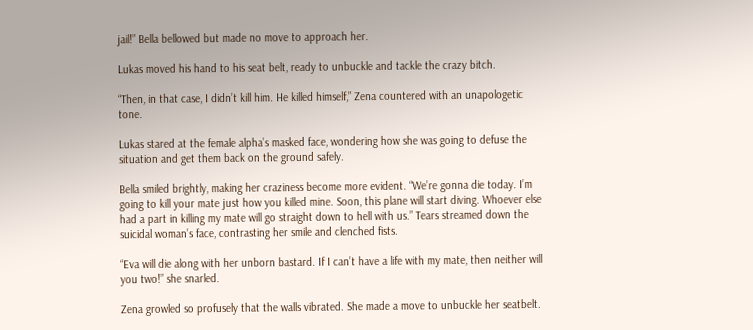jail!” Bella bellowed but made no move to approach her.

Lukas moved his hand to his seat belt, ready to unbuckle and tackle the crazy bitch.

“Then, in that case, I didn’t kill him. He killed himself,” Zena countered with an unapologetic tone.

Lukas stared at the female alpha’s masked face, wondering how she was going to defuse the situation and get them back on the ground safely.

Bella smiled brightly, making her craziness become more evident. “We’re gonna die today. I’m going to kill your mate just how you killed mine. Soon, this plane will start diving. Whoever else had a part in killing my mate will go straight down to hell with us.” Tears streamed down the suicidal woman’s face, contrasting her smile and clenched fists.

“Eva will die along with her unborn bastard. If I can’t have a life with my mate, then neither will you two!” she snarled.

Zena growled so profusely that the walls vibrated. She made a move to unbuckle her seatbelt.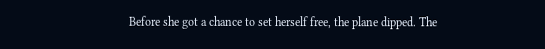Before she got a chance to set herself free, the plane dipped. The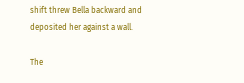shift threw Bella backward and deposited her against a wall.

The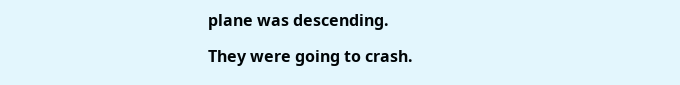plane was descending.

They were going to crash.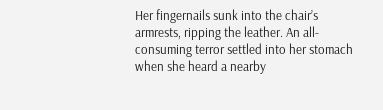Her fingernails sunk into the chair’s armrests, ripping the leather. An all-consuming terror settled into her stomach when she heard a nearby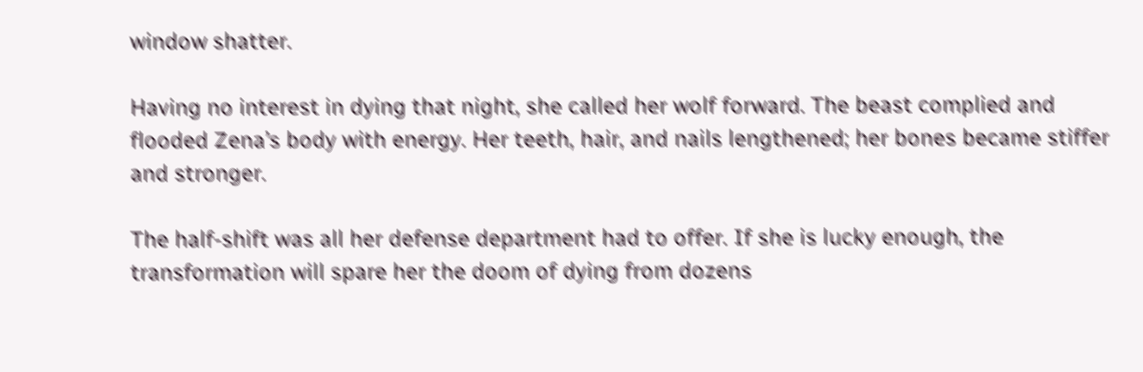window shatter.

Having no interest in dying that night, she called her wolf forward. The beast complied and flooded Zena’s body with energy. Her teeth, hair, and nails lengthened; her bones became stiffer and stronger.

The half-shift was all her defense department had to offer. If she is lucky enough, the transformation will spare her the doom of dying from dozens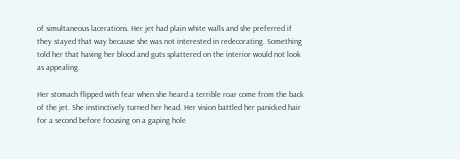of simultaneous lacerations. Her jet had plain white walls and she preferred if they stayed that way because she was not interested in redecorating. Something told her that having her blood and guts splattered on the interior would not look as appealing.

Her stomach flipped with fear when she heard a terrible roar come from the back of the jet. She instinctively turned her head. Her vision battled her panicked hair for a second before focusing on a gaping hole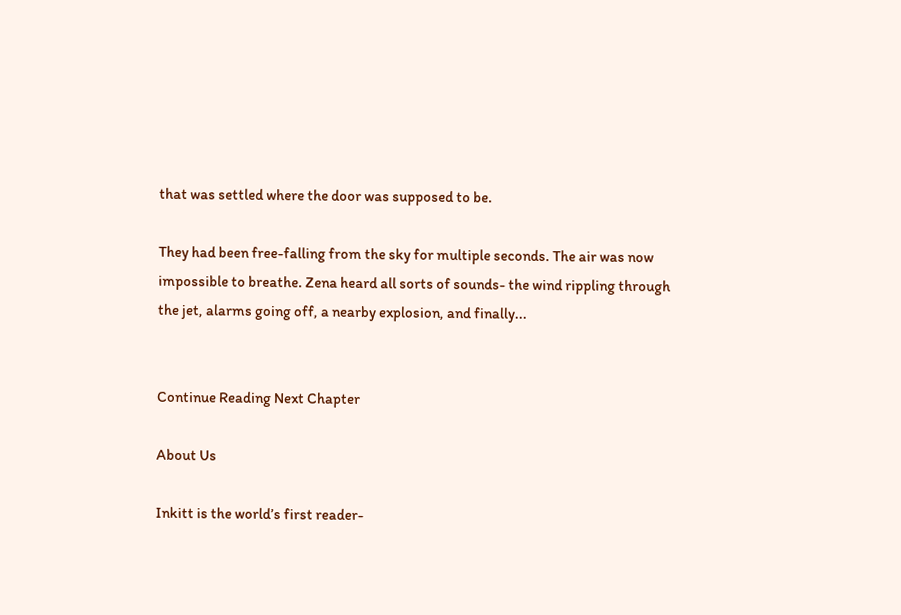that was settled where the door was supposed to be.

They had been free-falling from the sky for multiple seconds. The air was now impossible to breathe. Zena heard all sorts of sounds- the wind rippling through the jet, alarms going off, a nearby explosion, and finally...


Continue Reading Next Chapter

About Us

Inkitt is the world’s first reader-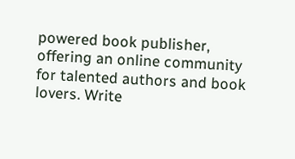powered book publisher, offering an online community for talented authors and book lovers. Write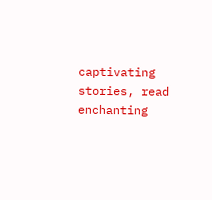captivating stories, read enchanting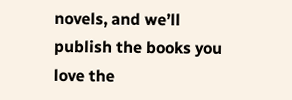novels, and we’ll publish the books you love the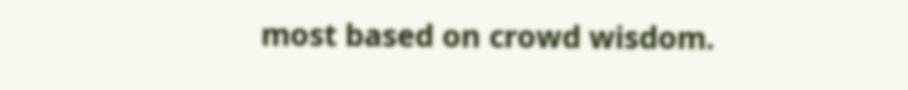most based on crowd wisdom.